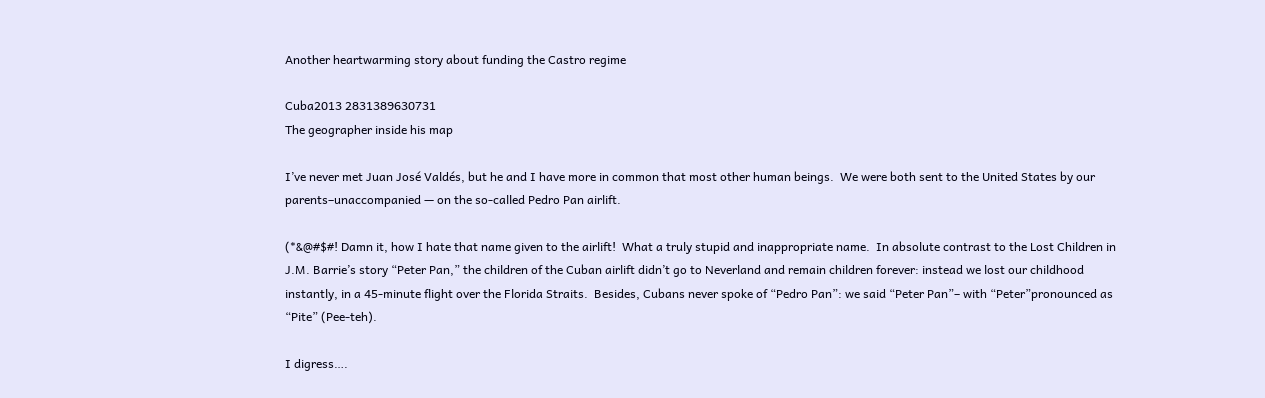Another heartwarming story about funding the Castro regime

Cuba2013 2831389630731
The geographer inside his map

I’ve never met Juan José Valdés, but he and I have more in common that most other human beings.  We were both sent to the United States by our parents–unaccompanied — on the so-called Pedro Pan airlift.

(*&@#$#! Damn it, how I hate that name given to the airlift!  What a truly stupid and inappropriate name.  In absolute contrast to the Lost Children in  J.M. Barrie’s story “Peter Pan,” the children of the Cuban airlift didn’t go to Neverland and remain children forever: instead we lost our childhood instantly, in a 45-minute flight over the Florida Straits.  Besides, Cubans never spoke of “Pedro Pan”: we said “Peter Pan”– with “Peter”pronounced as “Pite” (Pee-teh).

I digress….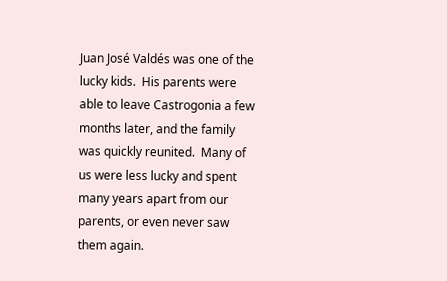Juan José Valdés was one of the lucky kids.  His parents were able to leave Castrogonia a few months later, and the family was quickly reunited.  Many of us were less lucky and spent many years apart from our parents, or even never saw them again.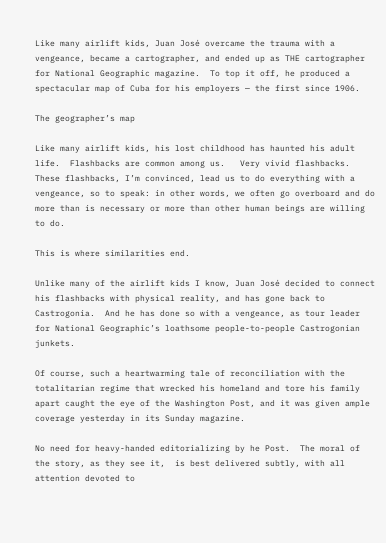Like many airlift kids, Juan José overcame the trauma with a vengeance, became a cartographer, and ended up as THE cartographer for National Geographic magazine.  To top it off, he produced a spectacular map of Cuba for his employers — the first since 1906.

The geographer’s map

Like many airlift kids, his lost childhood has haunted his adult life.  Flashbacks are common among us.   Very vivid flashbacks.   These flashbacks, I’m convinced, lead us to do everything with a vengeance, so to speak: in other words, we often go overboard and do more than is necessary or more than other human beings are willing to do.

This is where similarities end.

Unlike many of the airlift kids I know, Juan José decided to connect his flashbacks with physical reality, and has gone back to Castrogonia.  And he has done so with a vengeance, as tour leader for National Geographic’s loathsome people-to-people Castrogonian junkets.

Of course, such a heartwarming tale of reconciliation with the totalitarian regime that wrecked his homeland and tore his family apart caught the eye of the Washington Post, and it was given ample coverage yesterday in its Sunday magazine.

No need for heavy-handed editorializing by he Post.  The moral of the story, as they see it,  is best delivered subtly, with all attention devoted to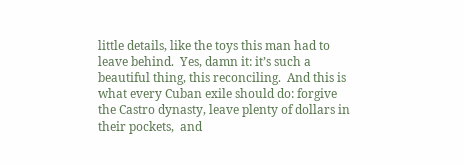little details, like the toys this man had to leave behind.  Yes, damn it: it’s such a beautiful thing, this reconciling.  And this is what every Cuban exile should do: forgive the Castro dynasty, leave plenty of dollars in their pockets,  and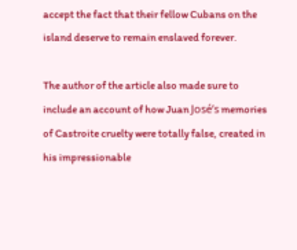accept the fact that their fellow Cubans on the island deserve to remain enslaved forever.

The author of the article also made sure to include an account of how Juan José’s memories of Castroite cruelty were totally false, created in his impressionable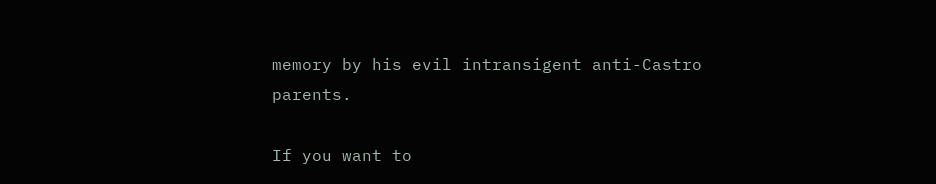memory by his evil intransigent anti-Castro parents.

If you want to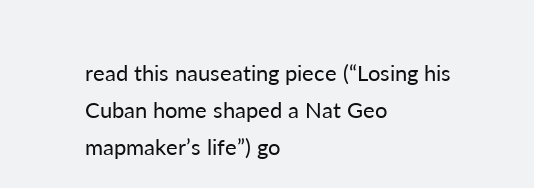read this nauseating piece (“Losing his Cuban home shaped a Nat Geo mapmaker’s life”) go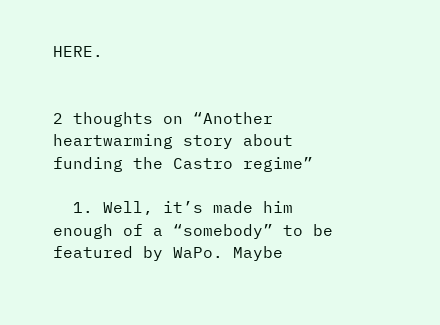HERE.


2 thoughts on “Another heartwarming story about funding the Castro regime”

  1. Well, it’s made him enough of a “somebody” to be featured by WaPo. Maybe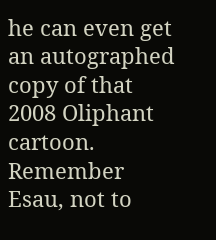he can even get an autographed copy of that 2008 Oliphant cartoon. Remember Esau, not to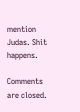mention Judas. Shit happens.

Comments are closed.